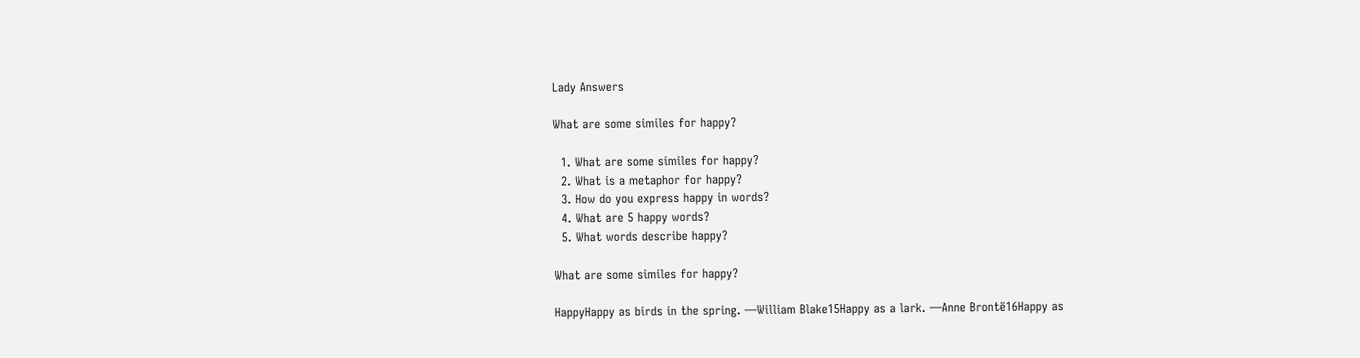Lady Answers

What are some similes for happy?

  1. What are some similes for happy?
  2. What is a metaphor for happy?
  3. How do you express happy in words?
  4. What are 5 happy words?
  5. What words describe happy?

What are some similes for happy?

HappyHappy as birds in the spring. —William Blake15Happy as a lark. —Anne Brontë16Happy as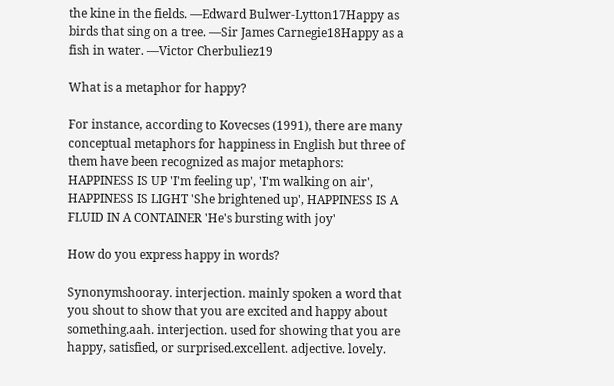the kine in the fields. —Edward Bulwer-Lytton17Happy as birds that sing on a tree. —Sir James Carnegie18Happy as a fish in water. —Victor Cherbuliez19

What is a metaphor for happy?

For instance, according to Kovecses (1991), there are many conceptual metaphors for happiness in English but three of them have been recognized as major metaphors: HAPPINESS IS UP 'I'm feeling up', 'I'm walking on air', HAPPINESS IS LIGHT 'She brightened up', HAPPINESS IS A FLUID IN A CONTAINER 'He's bursting with joy'

How do you express happy in words?

Synonymshooray. interjection. mainly spoken a word that you shout to show that you are excited and happy about something.aah. interjection. used for showing that you are happy, satisfied, or surprised.excellent. adjective. lovely.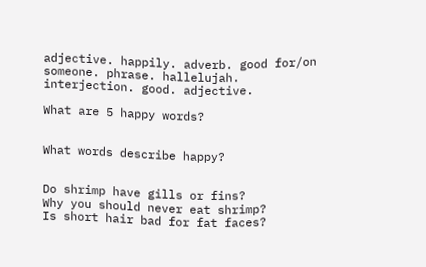adjective. happily. adverb. good for/on someone. phrase. hallelujah. interjection. good. adjective.

What are 5 happy words?


What words describe happy?


Do shrimp have gills or fins?
Why you should never eat shrimp?
Is short hair bad for fat faces?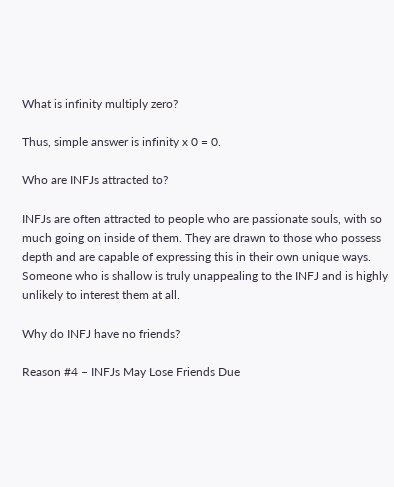What is infinity multiply zero?

Thus, simple answer is infinity x 0 = 0.

Who are INFJs attracted to?

INFJs are often attracted to people who are passionate souls, with so much going on inside of them. They are drawn to those who possess depth and are capable of expressing this in their own unique ways. Someone who is shallow is truly unappealing to the INFJ and is highly unlikely to interest them at all.

Why do INFJ have no friends?

Reason #4 – INFJs May Lose Friends Due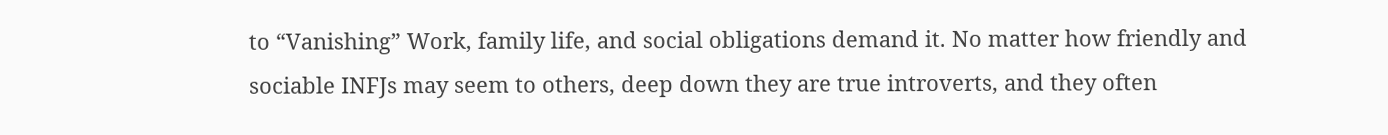to “Vanishing” Work, family life, and social obligations demand it. No matter how friendly and sociable INFJs may seem to others, deep down they are true introverts, and they often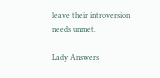leave their introversion needs unmet.

Lady Answers